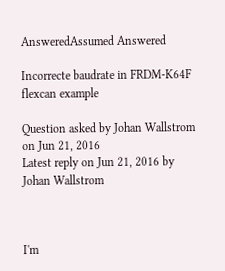AnsweredAssumed Answered

Incorrecte baudrate in FRDM-K64F flexcan example

Question asked by Johan Wallstrom on Jun 21, 2016
Latest reply on Jun 21, 2016 by Johan Wallstrom



I'm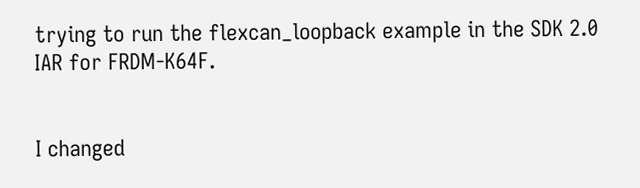trying to run the flexcan_loopback example in the SDK 2.0 IAR for FRDM-K64F.


I changed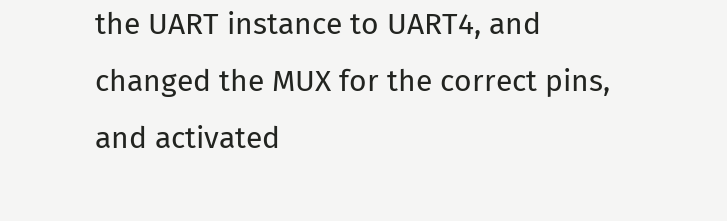the UART instance to UART4, and changed the MUX for the correct pins, and activated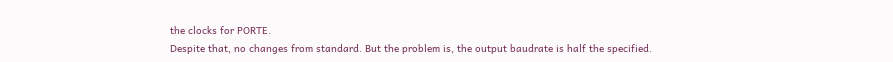the clocks for PORTE.
Despite that, no changes from standard. But the problem is, the output baudrate is half the specified.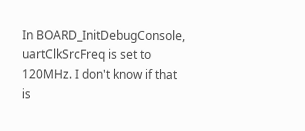In BOARD_InitDebugConsole, uartClkSrcFreq is set to 120MHz. I don't know if that is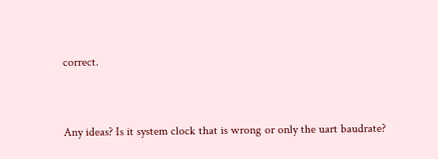correct.


Any ideas? Is it system clock that is wrong or only the uart baudrate?